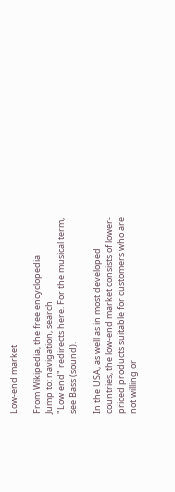Low-end market

From Wikipedia, the free encyclopedia
Jump to: navigation, search
"Low end" redirects here. For the musical term, see Bass (sound).

In the USA, as well as in most developed countries, the low-end market consists of lower-priced products suitable for customers who are not willing or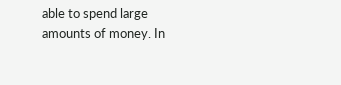able to spend large amounts of money. In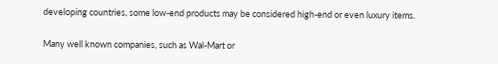developing countries, some low-end products may be considered high-end or even luxury items.

Many well known companies, such as Wal-Mart or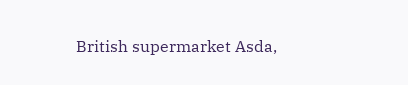British supermarket Asda,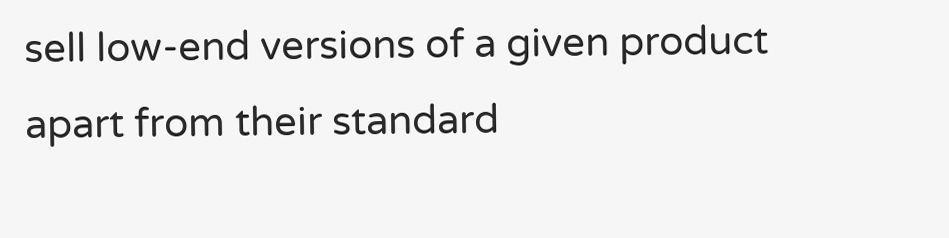sell low-end versions of a given product apart from their standard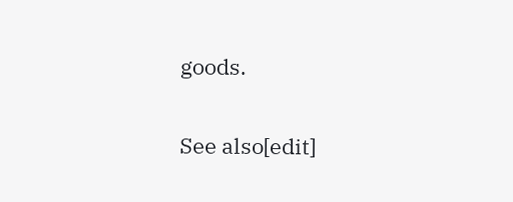goods.

See also[edit]